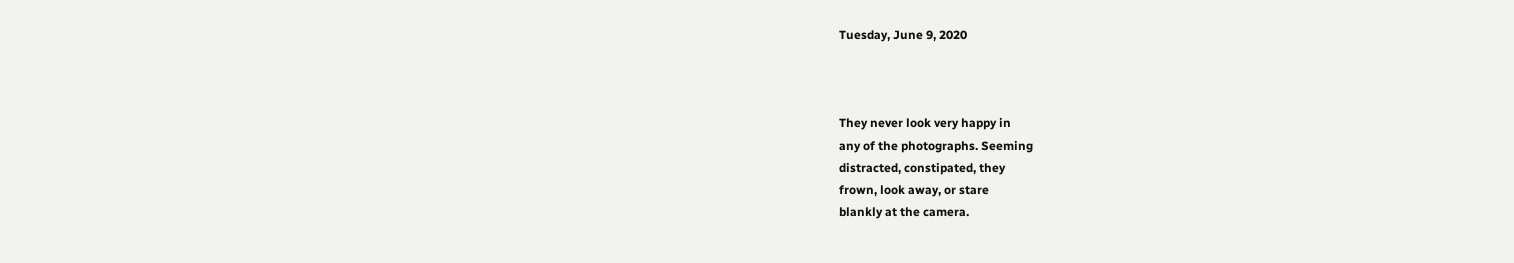Tuesday, June 9, 2020



They never look very happy in
any of the photographs. Seeming
distracted, constipated, they
frown, look away, or stare
blankly at the camera.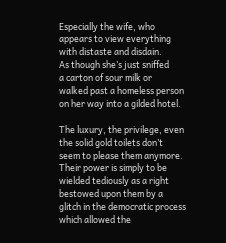Especially the wife, who
appears to view everything
with distaste and disdain.
As though she’s just sniffed
a carton of sour milk or
walked past a homeless person
on her way into a gilded hotel.

The luxury, the privilege, even
the solid gold toilets don’t
seem to please them anymore.
Their power is simply to be
wielded tediously as a right
bestowed upon them by a
glitch in the democratic process
which allowed the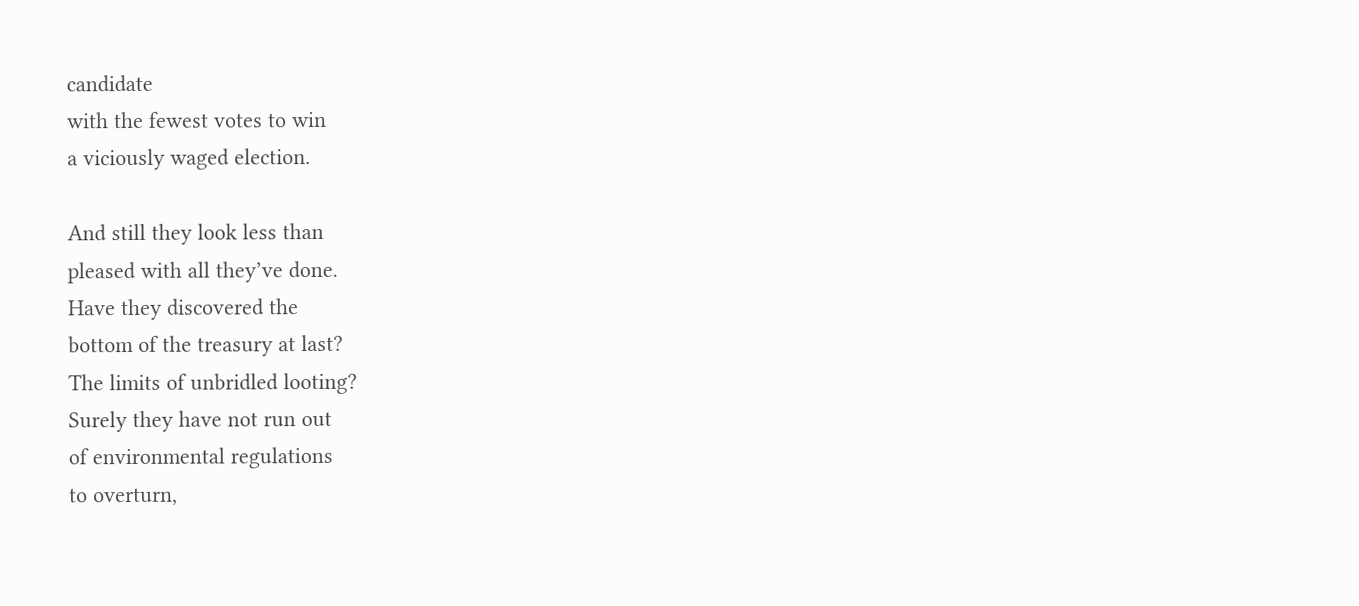candidate
with the fewest votes to win
a viciously waged election.

And still they look less than
pleased with all they’ve done.
Have they discovered the
bottom of the treasury at last?
The limits of unbridled looting?
Surely they have not run out
of environmental regulations
to overturn,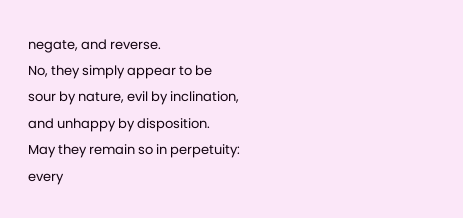negate, and reverse.
No, they simply appear to be
sour by nature, evil by inclination,
and unhappy by disposition.
May they remain so in perpetuity:
every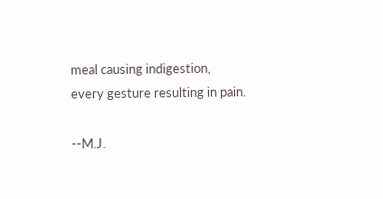meal causing indigestion,
every gesture resulting in pain.

--M.J.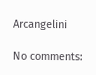Arcangelini

No comments: